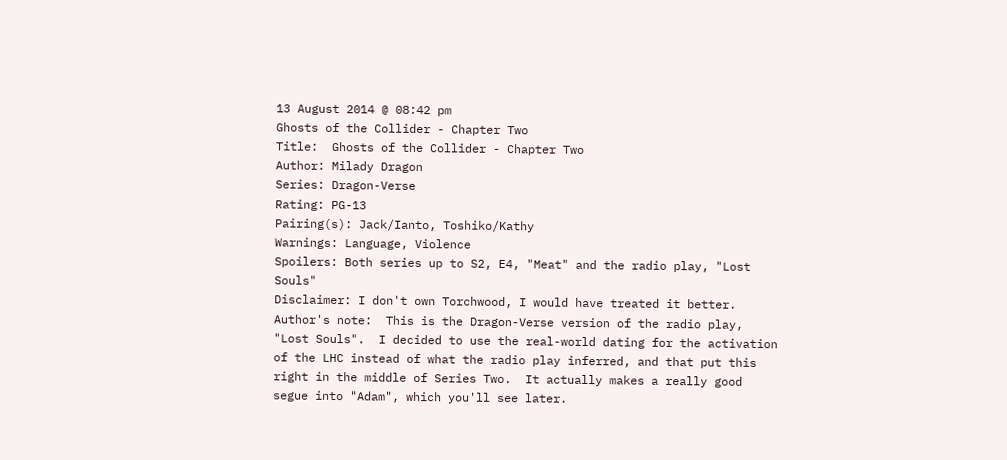13 August 2014 @ 08:42 pm
Ghosts of the Collider - Chapter Two
Title:  Ghosts of the Collider - Chapter Two
Author: Milady Dragon
Series: Dragon-Verse
Rating: PG-13
Pairing(s): Jack/Ianto, Toshiko/Kathy
Warnings: Language, Violence
Spoilers: Both series up to S2, E4, "Meat" and the radio play, "Lost Souls"
Disclaimer: I don't own Torchwood, I would have treated it better.
Author's note:  This is the Dragon-Verse version of the radio play, "Lost Souls".  I decided to use the real-world dating for the activation of the LHC instead of what the radio play inferred, and that put this right in the middle of Series Two.  It actually makes a really good segue into "Adam", which you'll see later.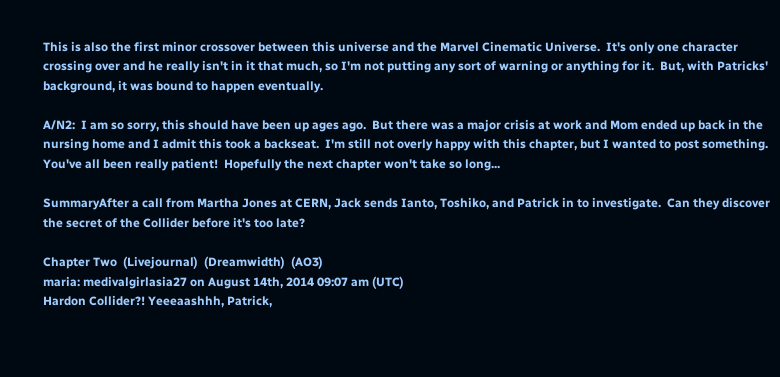This is also the first minor crossover between this universe and the Marvel Cinematic Universe.  It's only one character crossing over and he really isn't in it that much, so I'm not putting any sort of warning or anything for it.  But, with Patricks' background, it was bound to happen eventually.

A/N2:  I am so sorry, this should have been up ages ago.  But there was a major crisis at work and Mom ended up back in the nursing home and I admit this took a backseat.  I'm still not overly happy with this chapter, but I wanted to post something.  You've all been really patient!  Hopefully the next chapter won't take so long...

SummaryAfter a call from Martha Jones at CERN, Jack sends Ianto, Toshiko, and Patrick in to investigate.  Can they discover the secret of the Collider before it's too late?

Chapter Two  (Livejournal)  (Dreamwidth)  (AO3)
maria: medivalgirlasia27 on August 14th, 2014 09:07 am (UTC)
Hardon Collider?! Yeeeaashhh, Patrick,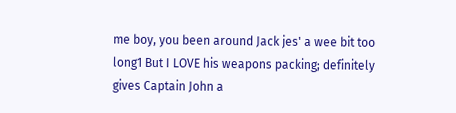me boy, you been around Jack jes' a wee bit too long1 But I LOVE his weapons packing; definitely gives Captain John a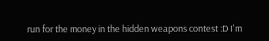run for the money in the hidden weapons contest :D I'm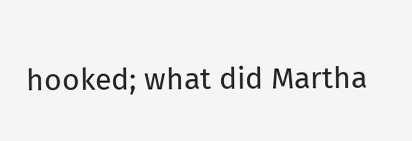hooked; what did Martha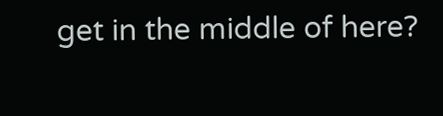get in the middle of here?